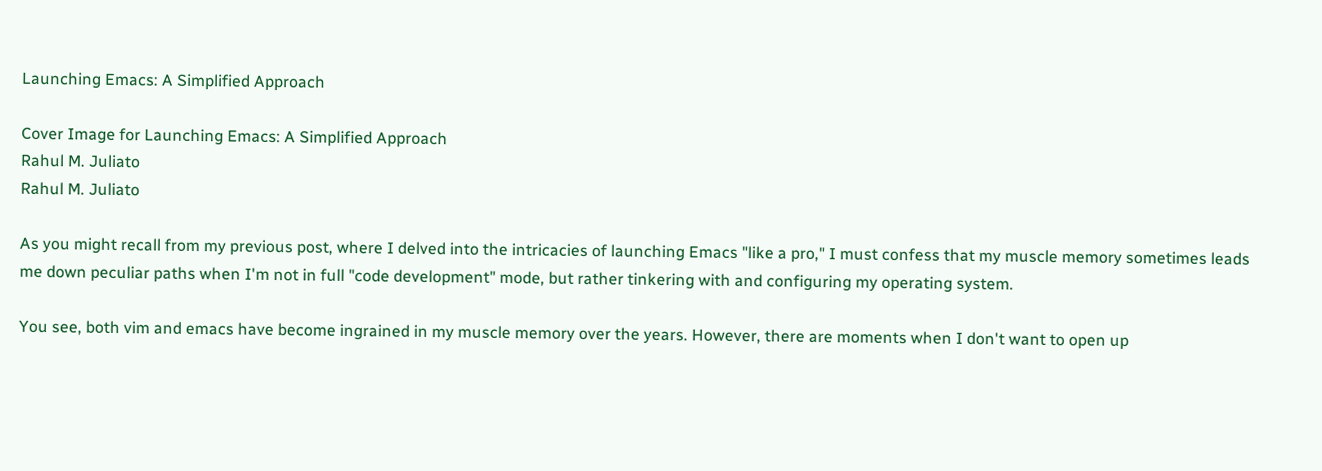Launching Emacs: A Simplified Approach

Cover Image for Launching Emacs: A Simplified Approach
Rahul M. Juliato
Rahul M. Juliato

As you might recall from my previous post, where I delved into the intricacies of launching Emacs "like a pro," I must confess that my muscle memory sometimes leads me down peculiar paths when I'm not in full "code development" mode, but rather tinkering with and configuring my operating system.

You see, both vim and emacs have become ingrained in my muscle memory over the years. However, there are moments when I don't want to open up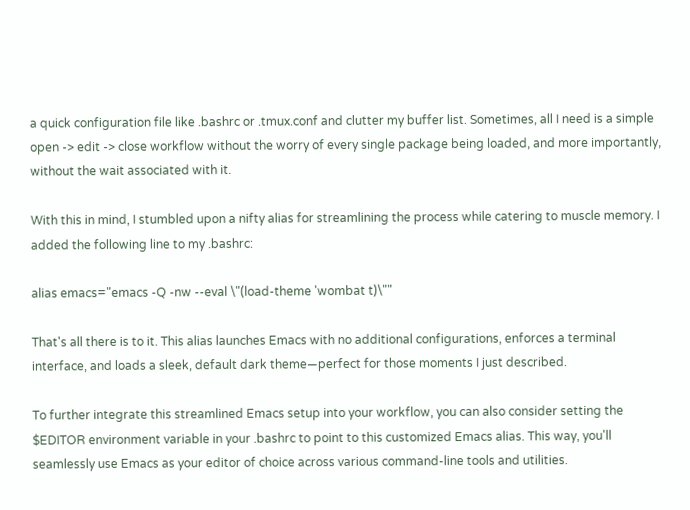a quick configuration file like .bashrc or .tmux.conf and clutter my buffer list. Sometimes, all I need is a simple open -> edit -> close workflow without the worry of every single package being loaded, and more importantly, without the wait associated with it.

With this in mind, I stumbled upon a nifty alias for streamlining the process while catering to muscle memory. I added the following line to my .bashrc:

alias emacs="emacs -Q -nw --eval \"(load-theme 'wombat t)\""

That's all there is to it. This alias launches Emacs with no additional configurations, enforces a terminal interface, and loads a sleek, default dark theme—perfect for those moments I just described.

To further integrate this streamlined Emacs setup into your workflow, you can also consider setting the $EDITOR environment variable in your .bashrc to point to this customized Emacs alias. This way, you'll seamlessly use Emacs as your editor of choice across various command-line tools and utilities.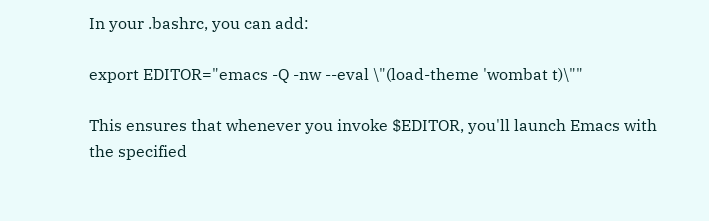In your .bashrc, you can add:

export EDITOR="emacs -Q -nw --eval \"(load-theme 'wombat t)\""

This ensures that whenever you invoke $EDITOR, you'll launch Emacs with the specified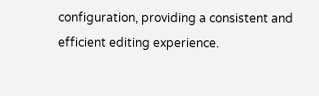configuration, providing a consistent and efficient editing experience.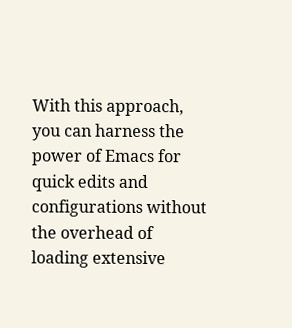With this approach, you can harness the power of Emacs for quick edits and configurations without the overhead of loading extensive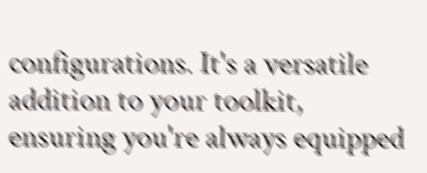configurations. It's a versatile addition to your toolkit, ensuring you're always equipped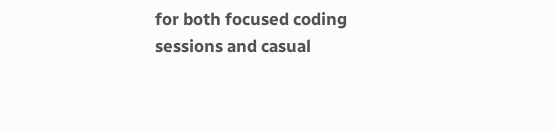for both focused coding sessions and casual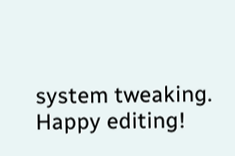system tweaking. Happy editing!